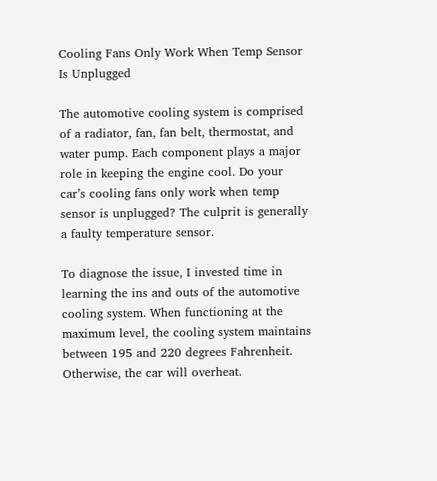Cooling Fans Only Work When Temp Sensor Is Unplugged

The automotive cooling system is comprised of a radiator, fan, fan belt, thermostat, and water pump. Each component plays a major role in keeping the engine cool. Do your car’s cooling fans only work when temp sensor is unplugged? The culprit is generally a faulty temperature sensor.

To diagnose the issue, I invested time in learning the ins and outs of the automotive cooling system. When functioning at the maximum level, the cooling system maintains between 195 and 220 degrees Fahrenheit. Otherwise, the car will overheat.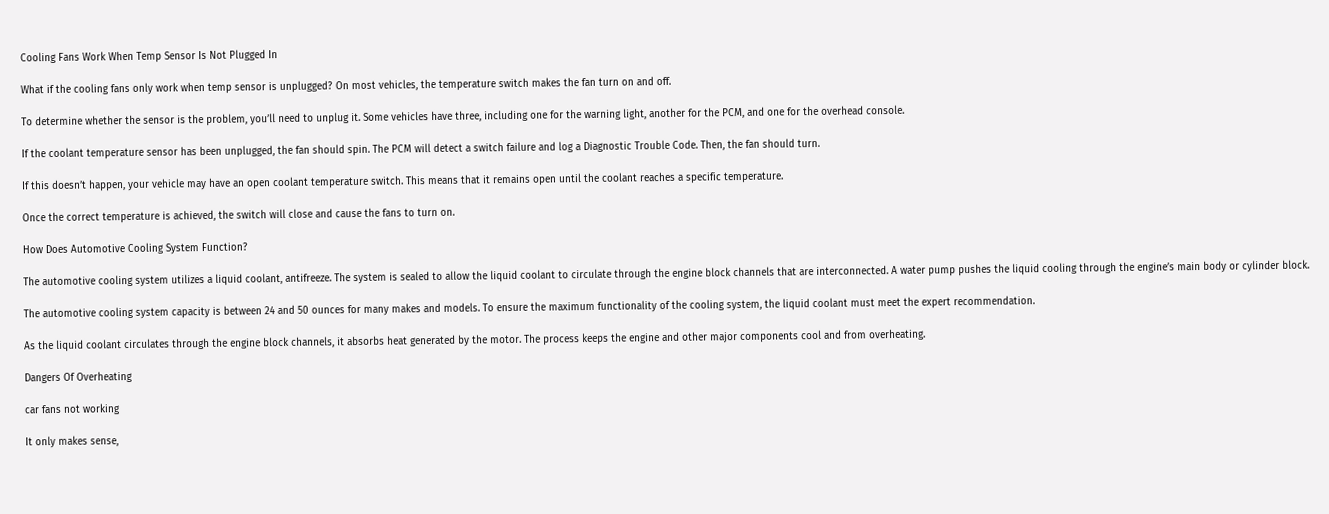Cooling Fans Work When Temp Sensor Is Not Plugged In

What if the cooling fans only work when temp sensor is unplugged? On most vehicles, the temperature switch makes the fan turn on and off.

To determine whether the sensor is the problem, you’ll need to unplug it. Some vehicles have three, including one for the warning light, another for the PCM, and one for the overhead console.

If the coolant temperature sensor has been unplugged, the fan should spin. The PCM will detect a switch failure and log a Diagnostic Trouble Code. Then, the fan should turn.

If this doesn’t happen, your vehicle may have an open coolant temperature switch. This means that it remains open until the coolant reaches a specific temperature.

Once the correct temperature is achieved, the switch will close and cause the fans to turn on.

How Does Automotive Cooling System Function?

The automotive cooling system utilizes a liquid coolant, antifreeze. The system is sealed to allow the liquid coolant to circulate through the engine block channels that are interconnected. A water pump pushes the liquid cooling through the engine’s main body or cylinder block.

The automotive cooling system capacity is between 24 and 50 ounces for many makes and models. To ensure the maximum functionality of the cooling system, the liquid coolant must meet the expert recommendation.

As the liquid coolant circulates through the engine block channels, it absorbs heat generated by the motor. The process keeps the engine and other major components cool and from overheating.

Dangers Of Overheating

car fans not working

It only makes sense,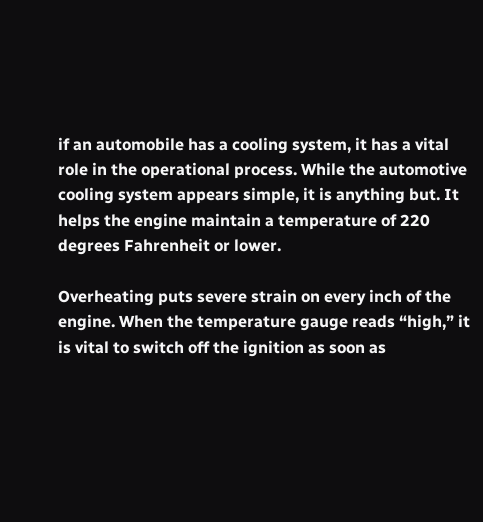if an automobile has a cooling system, it has a vital role in the operational process. While the automotive cooling system appears simple, it is anything but. It helps the engine maintain a temperature of 220 degrees Fahrenheit or lower.

Overheating puts severe strain on every inch of the engine. When the temperature gauge reads “high,” it is vital to switch off the ignition as soon as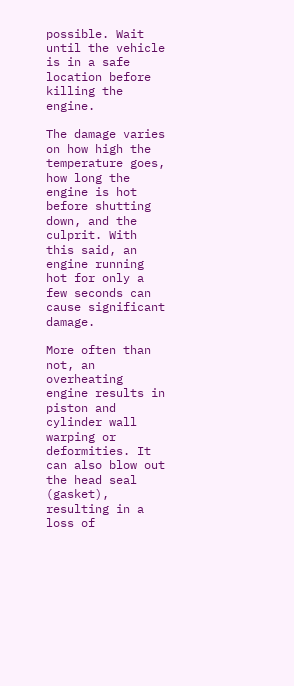possible. Wait until the vehicle is in a safe location before killing the engine.

The damage varies on how high the temperature goes, how long the engine is hot before shutting down, and the culprit. With this said, an engine running hot for only a few seconds can cause significant damage.

More often than not, an overheating engine results in piston and cylinder wall warping or deformities. It can also blow out the head seal (gasket), resulting in a loss of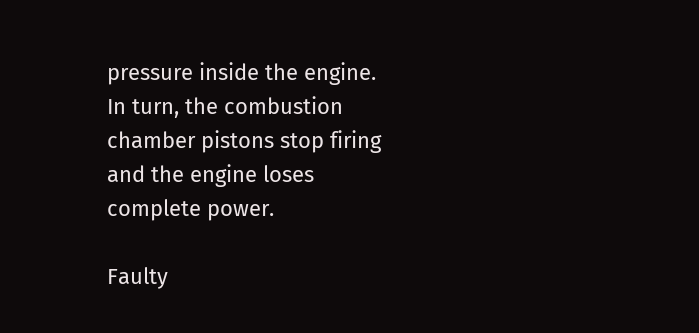pressure inside the engine. In turn, the combustion chamber pistons stop firing and the engine loses complete power.

Faulty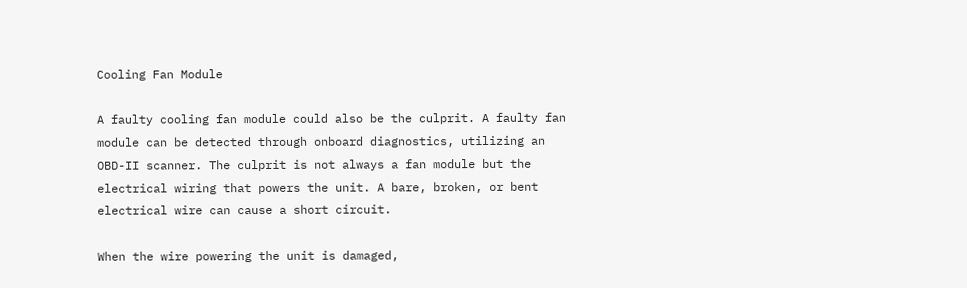Cooling Fan Module

A faulty cooling fan module could also be the culprit. A faulty fan module can be detected through onboard diagnostics, utilizing an OBD-II scanner. The culprit is not always a fan module but the electrical wiring that powers the unit. A bare, broken, or bent electrical wire can cause a short circuit.

When the wire powering the unit is damaged,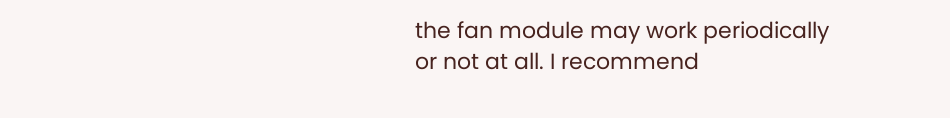the fan module may work periodically or not at all. I recommend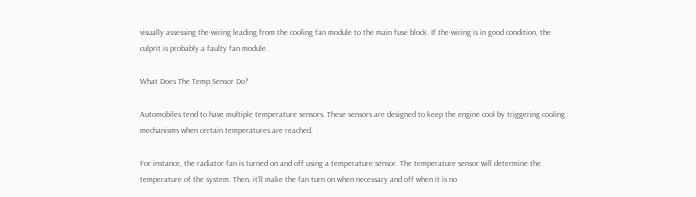visually assessing the wiring leading from the cooling fan module to the main fuse block. If the wiring is in good condition, the culprit is probably a faulty fan module.

What Does The Temp Sensor Do?

Automobiles tend to have multiple temperature sensors. These sensors are designed to keep the engine cool by triggering cooling mechanisms when certain temperatures are reached.

For instance, the radiator fan is turned on and off using a temperature sensor. The temperature sensor will determine the temperature of the system. Then, it’ll make the fan turn on when necessary and off when it is no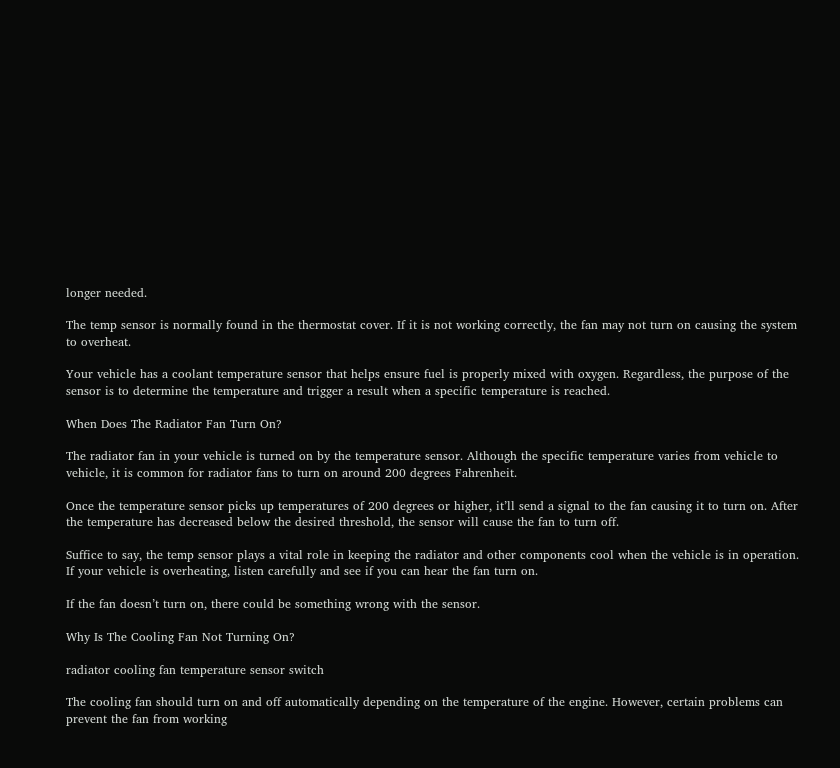longer needed.

The temp sensor is normally found in the thermostat cover. If it is not working correctly, the fan may not turn on causing the system to overheat.

Your vehicle has a coolant temperature sensor that helps ensure fuel is properly mixed with oxygen. Regardless, the purpose of the sensor is to determine the temperature and trigger a result when a specific temperature is reached.

When Does The Radiator Fan Turn On?

The radiator fan in your vehicle is turned on by the temperature sensor. Although the specific temperature varies from vehicle to vehicle, it is common for radiator fans to turn on around 200 degrees Fahrenheit.

Once the temperature sensor picks up temperatures of 200 degrees or higher, it’ll send a signal to the fan causing it to turn on. After the temperature has decreased below the desired threshold, the sensor will cause the fan to turn off.

Suffice to say, the temp sensor plays a vital role in keeping the radiator and other components cool when the vehicle is in operation. If your vehicle is overheating, listen carefully and see if you can hear the fan turn on.

If the fan doesn’t turn on, there could be something wrong with the sensor.

Why Is The Cooling Fan Not Turning On?

radiator cooling fan temperature sensor switch

The cooling fan should turn on and off automatically depending on the temperature of the engine. However, certain problems can prevent the fan from working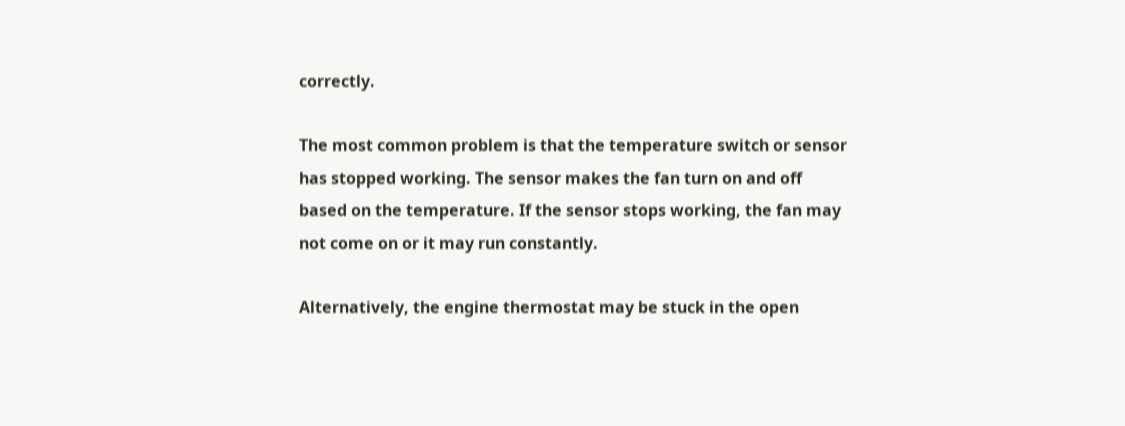correctly.

The most common problem is that the temperature switch or sensor has stopped working. The sensor makes the fan turn on and off based on the temperature. If the sensor stops working, the fan may not come on or it may run constantly.

Alternatively, the engine thermostat may be stuck in the open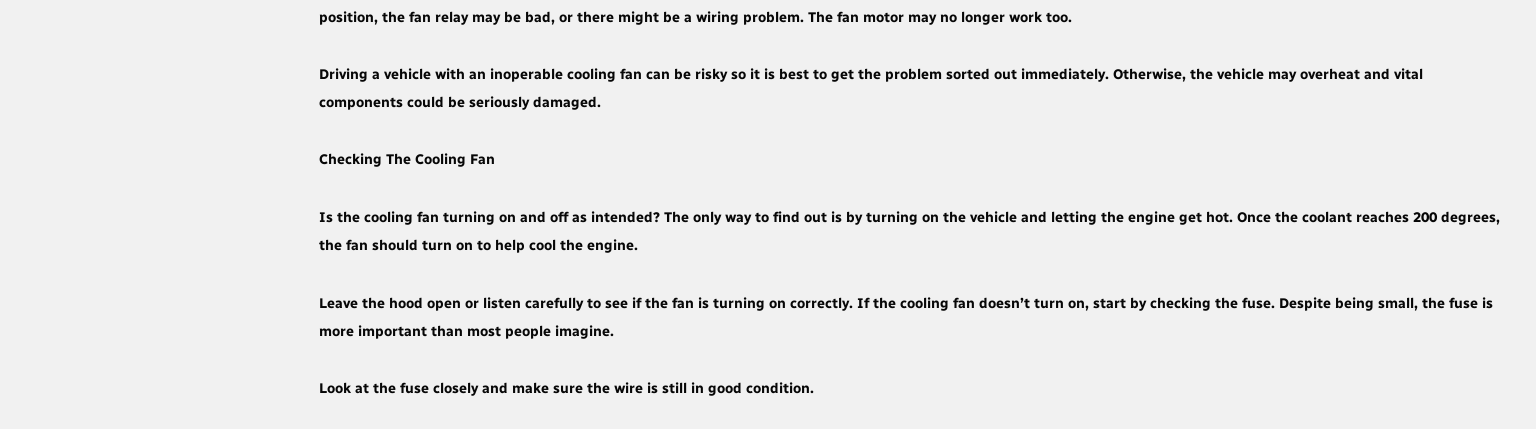position, the fan relay may be bad, or there might be a wiring problem. The fan motor may no longer work too.

Driving a vehicle with an inoperable cooling fan can be risky so it is best to get the problem sorted out immediately. Otherwise, the vehicle may overheat and vital components could be seriously damaged.

Checking The Cooling Fan

Is the cooling fan turning on and off as intended? The only way to find out is by turning on the vehicle and letting the engine get hot. Once the coolant reaches 200 degrees, the fan should turn on to help cool the engine.

Leave the hood open or listen carefully to see if the fan is turning on correctly. If the cooling fan doesn’t turn on, start by checking the fuse. Despite being small, the fuse is more important than most people imagine.

Look at the fuse closely and make sure the wire is still in good condition.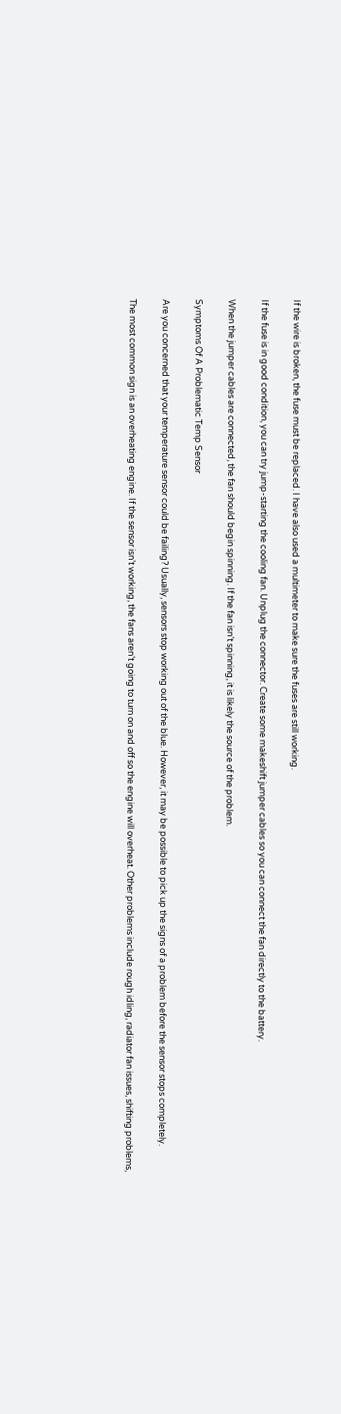If the wire is broken, the fuse must be replaced. I have also used a multimeter to make sure the fuses are still working.

If the fuse is in good condition, you can try jump-starting the cooling fan. Unplug the connector. Create some makeshift jumper cables so you can connect the fan directly to the battery.

When the jumper cables are connected, the fan should begin spinning. If the fan isn’t spinning, it is likely the source of the problem.

Symptoms Of A Problematic Temp Sensor

Are you concerned that your temperature sensor could be failing? Usually, sensors stop working out of the blue. However, it may be possible to pick up the signs of a problem before the sensor stops completely.

The most common sign is an overheating engine. If the sensor isn’t working, the fans aren’t going to turn on and off so the engine will overheat. Other problems include rough idling, radiator fan issues, shifting problems,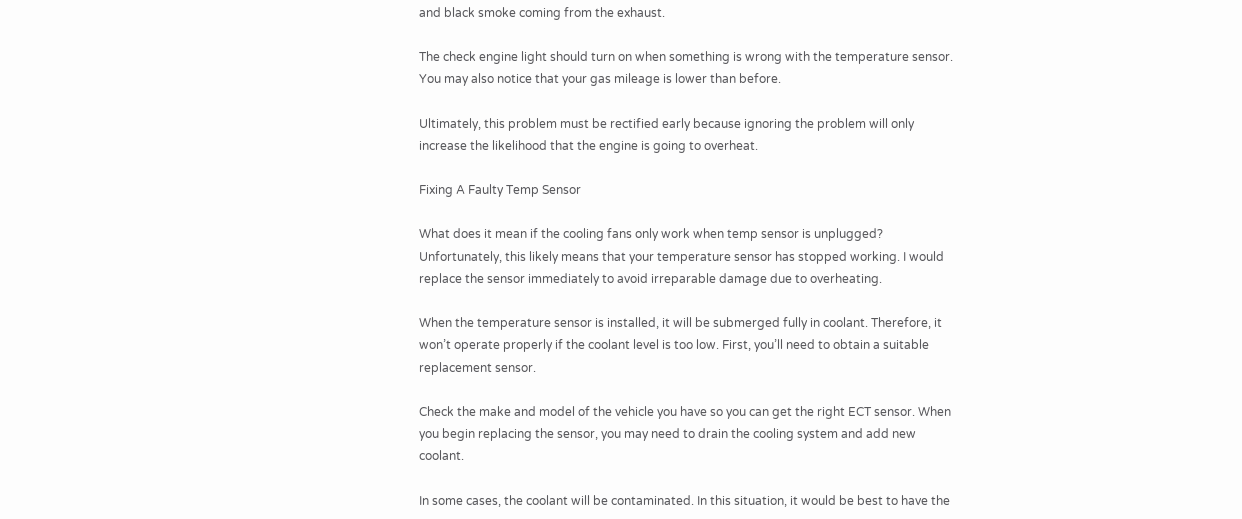and black smoke coming from the exhaust.

The check engine light should turn on when something is wrong with the temperature sensor. You may also notice that your gas mileage is lower than before.

Ultimately, this problem must be rectified early because ignoring the problem will only increase the likelihood that the engine is going to overheat.

Fixing A Faulty Temp Sensor

What does it mean if the cooling fans only work when temp sensor is unplugged? Unfortunately, this likely means that your temperature sensor has stopped working. I would replace the sensor immediately to avoid irreparable damage due to overheating.

When the temperature sensor is installed, it will be submerged fully in coolant. Therefore, it won’t operate properly if the coolant level is too low. First, you’ll need to obtain a suitable replacement sensor.

Check the make and model of the vehicle you have so you can get the right ECT sensor. When you begin replacing the sensor, you may need to drain the cooling system and add new coolant.

In some cases, the coolant will be contaminated. In this situation, it would be best to have the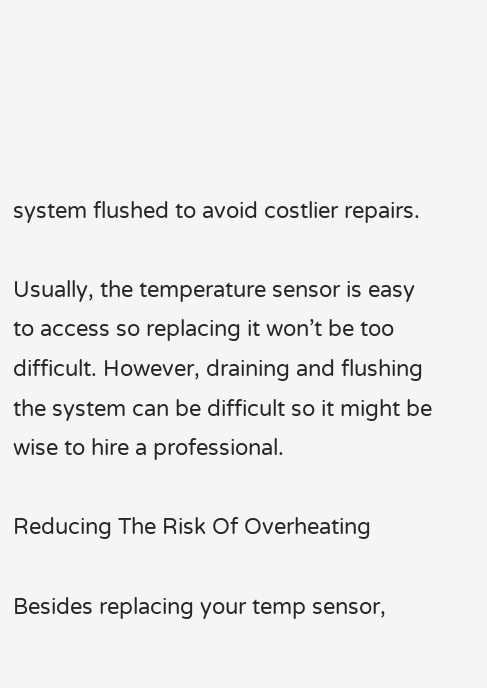system flushed to avoid costlier repairs.

Usually, the temperature sensor is easy to access so replacing it won’t be too difficult. However, draining and flushing the system can be difficult so it might be wise to hire a professional.

Reducing The Risk Of Overheating

Besides replacing your temp sensor,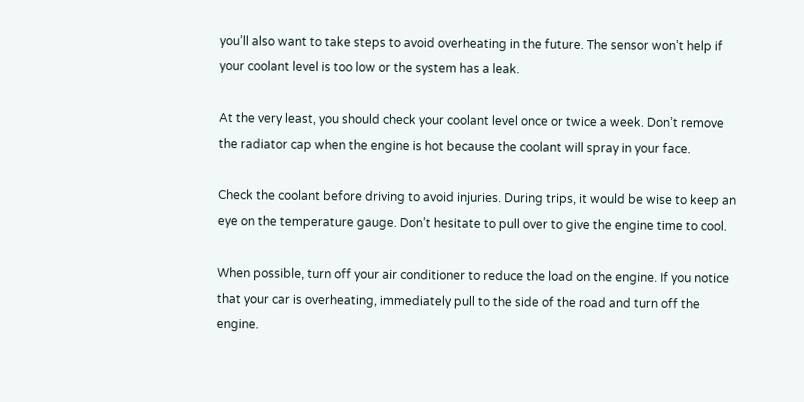you’ll also want to take steps to avoid overheating in the future. The sensor won’t help if your coolant level is too low or the system has a leak.

At the very least, you should check your coolant level once or twice a week. Don’t remove the radiator cap when the engine is hot because the coolant will spray in your face.

Check the coolant before driving to avoid injuries. During trips, it would be wise to keep an eye on the temperature gauge. Don’t hesitate to pull over to give the engine time to cool.

When possible, turn off your air conditioner to reduce the load on the engine. If you notice that your car is overheating, immediately pull to the side of the road and turn off the engine.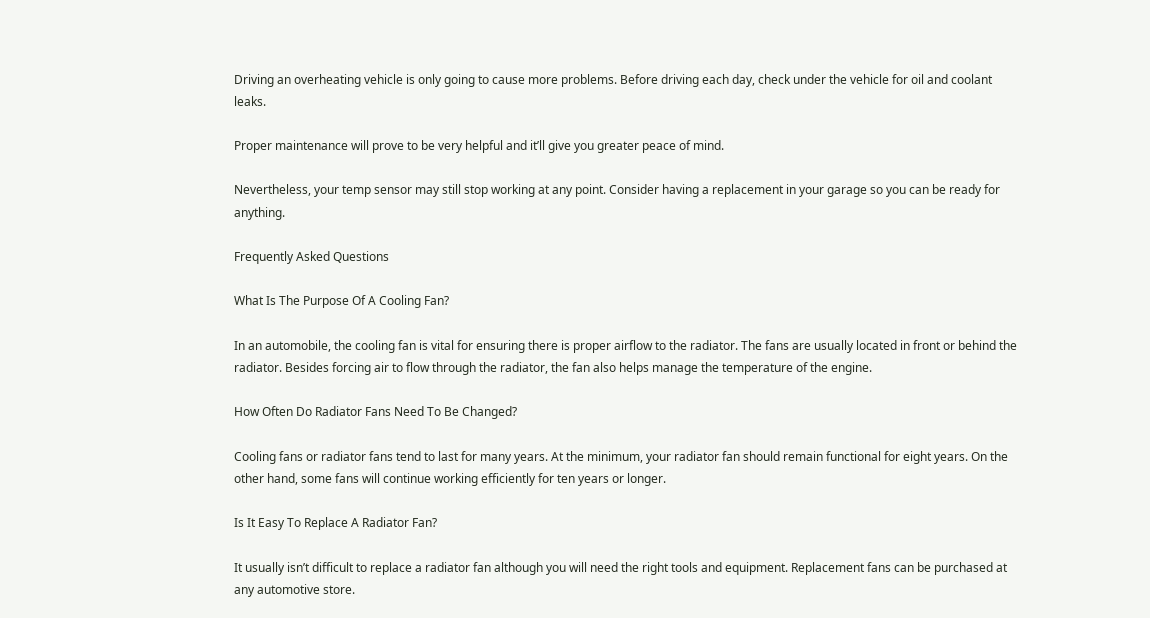Driving an overheating vehicle is only going to cause more problems. Before driving each day, check under the vehicle for oil and coolant leaks.

Proper maintenance will prove to be very helpful and it’ll give you greater peace of mind.

Nevertheless, your temp sensor may still stop working at any point. Consider having a replacement in your garage so you can be ready for anything.

Frequently Asked Questions

What Is The Purpose Of A Cooling Fan?

In an automobile, the cooling fan is vital for ensuring there is proper airflow to the radiator. The fans are usually located in front or behind the radiator. Besides forcing air to flow through the radiator, the fan also helps manage the temperature of the engine.

How Often Do Radiator Fans Need To Be Changed?

Cooling fans or radiator fans tend to last for many years. At the minimum, your radiator fan should remain functional for eight years. On the other hand, some fans will continue working efficiently for ten years or longer.

Is It Easy To Replace A Radiator Fan?

It usually isn’t difficult to replace a radiator fan although you will need the right tools and equipment. Replacement fans can be purchased at any automotive store.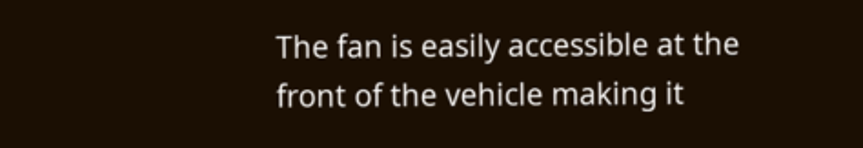The fan is easily accessible at the front of the vehicle making it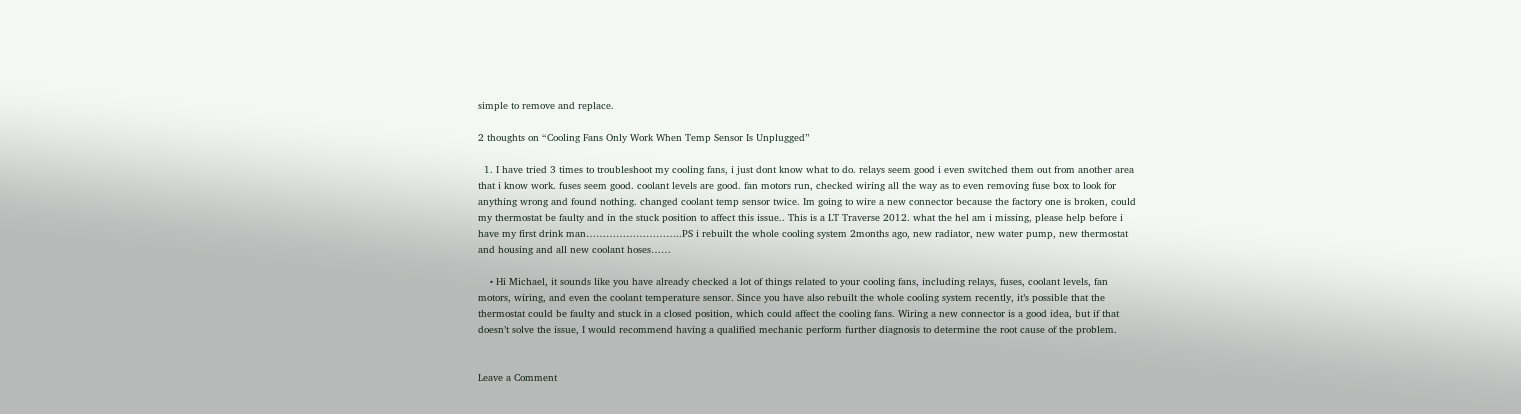simple to remove and replace.

2 thoughts on “Cooling Fans Only Work When Temp Sensor Is Unplugged”

  1. I have tried 3 times to troubleshoot my cooling fans, i just dont know what to do. relays seem good i even switched them out from another area that i know work. fuses seem good. coolant levels are good. fan motors run, checked wiring all the way as to even removing fuse box to look for anything wrong and found nothing. changed coolant temp sensor twice. Im going to wire a new connector because the factory one is broken, could my thermostat be faulty and in the stuck position to affect this issue.. This is a LT Traverse 2012. what the hel am i missing, please help before i have my first drink man………………………..PS i rebuilt the whole cooling system 2months ago, new radiator, new water pump, new thermostat and housing and all new coolant hoses……

    • Hi Michael, it sounds like you have already checked a lot of things related to your cooling fans, including relays, fuses, coolant levels, fan motors, wiring, and even the coolant temperature sensor. Since you have also rebuilt the whole cooling system recently, it’s possible that the thermostat could be faulty and stuck in a closed position, which could affect the cooling fans. Wiring a new connector is a good idea, but if that doesn’t solve the issue, I would recommend having a qualified mechanic perform further diagnosis to determine the root cause of the problem.


Leave a Comment